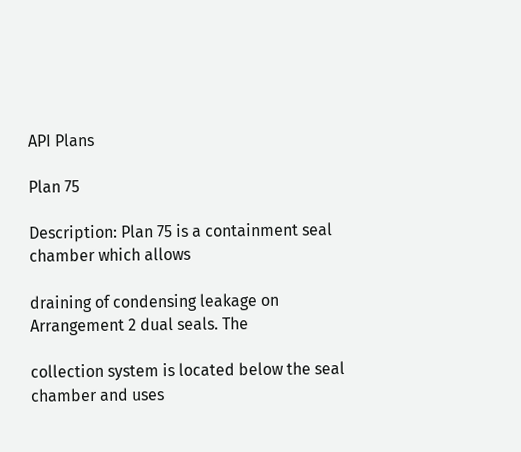API Plans

Plan 75

Description: Plan 75 is a containment seal chamber which allows

draining of condensing leakage on Arrangement 2 dual seals. The

collection system is located below the seal chamber and uses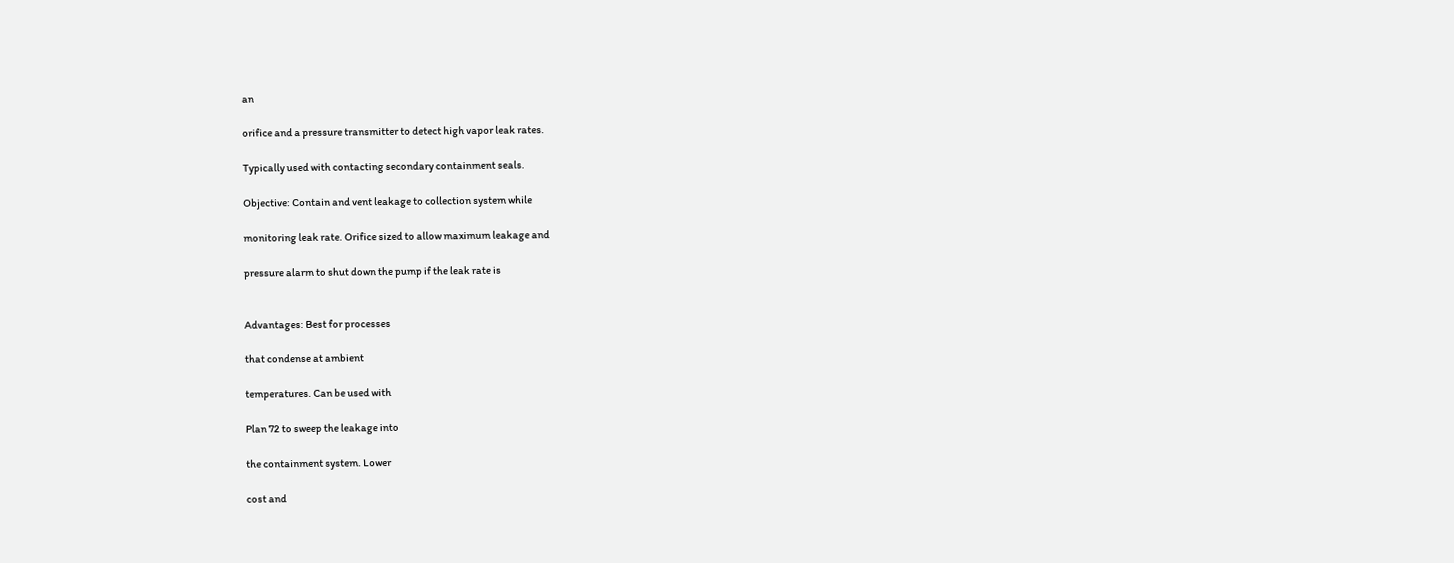an

orifice and a pressure transmitter to detect high vapor leak rates.

Typically used with contacting secondary containment seals.

Objective: Contain and vent leakage to collection system while

monitoring leak rate. Orifice sized to allow maximum leakage and

pressure alarm to shut down the pump if the leak rate is


Advantages: Best for processes

that condense at ambient

temperatures. Can be used with

Plan 72 to sweep the leakage into

the containment system. Lower

cost and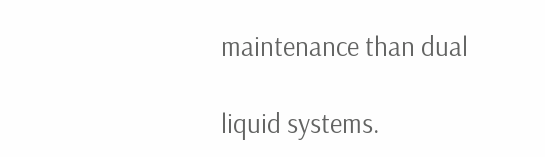maintenance than dual

liquid systems.